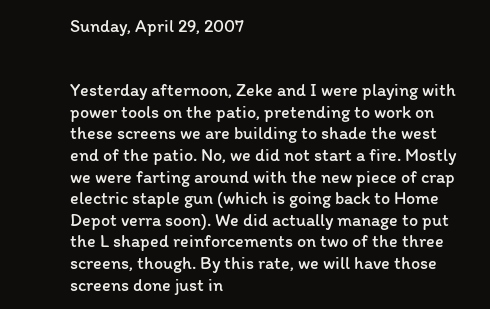Sunday, April 29, 2007


Yesterday afternoon, Zeke and I were playing with power tools on the patio, pretending to work on these screens we are building to shade the west end of the patio. No, we did not start a fire. Mostly we were farting around with the new piece of crap electric staple gun (which is going back to Home Depot verra soon). We did actually manage to put the L shaped reinforcements on two of the three screens, though. By this rate, we will have those screens done just in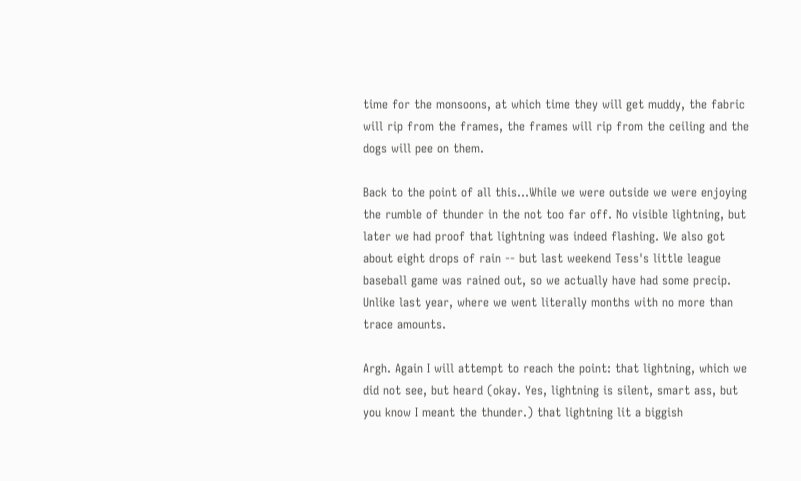time for the monsoons, at which time they will get muddy, the fabric will rip from the frames, the frames will rip from the ceiling and the dogs will pee on them.

Back to the point of all this...While we were outside we were enjoying the rumble of thunder in the not too far off. No visible lightning, but later we had proof that lightning was indeed flashing. We also got about eight drops of rain -- but last weekend Tess's little league baseball game was rained out, so we actually have had some precip. Unlike last year, where we went literally months with no more than trace amounts.

Argh. Again I will attempt to reach the point: that lightning, which we did not see, but heard (okay. Yes, lightning is silent, smart ass, but you know I meant the thunder.) that lightning lit a biggish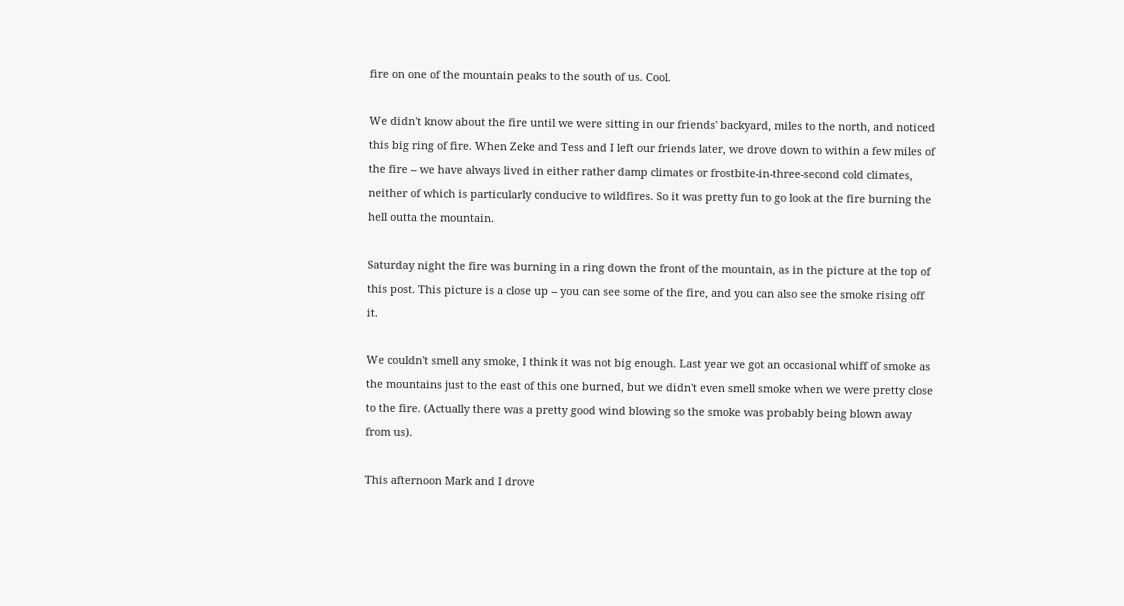fire on one of the mountain peaks to the south of us. Cool.

We didn't know about the fire until we were sitting in our friends' backyard, miles to the north, and noticed this big ring of fire. When Zeke and Tess and I left our friends later, we drove down to within a few miles of the fire -- we have always lived in either rather damp climates or frostbite-in-three-second cold climates, neither of which is particularly conducive to wildfires. So it was pretty fun to go look at the fire burning the hell outta the mountain.

Saturday night the fire was burning in a ring down the front of the mountain, as in the picture at the top of this post. This picture is a close up -- you can see some of the fire, and you can also see the smoke rising off it.

We couldn't smell any smoke, I think it was not big enough. Last year we got an occasional whiff of smoke as the mountains just to the east of this one burned, but we didn't even smell smoke when we were pretty close to the fire. (Actually there was a pretty good wind blowing so the smoke was probably being blown away from us).

This afternoon Mark and I drove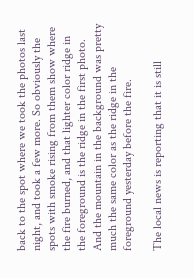back to the spot where we took the photos last night, and took a few more. So obviously the spots with smoke rising from them show where the fire burned, and that lighter color ridge in the foreground is the ridge in the first photo. And the mountain in the background was pretty much the same color as the ridge in the foreground yesterday before the fire.

The local news is reporting that it is still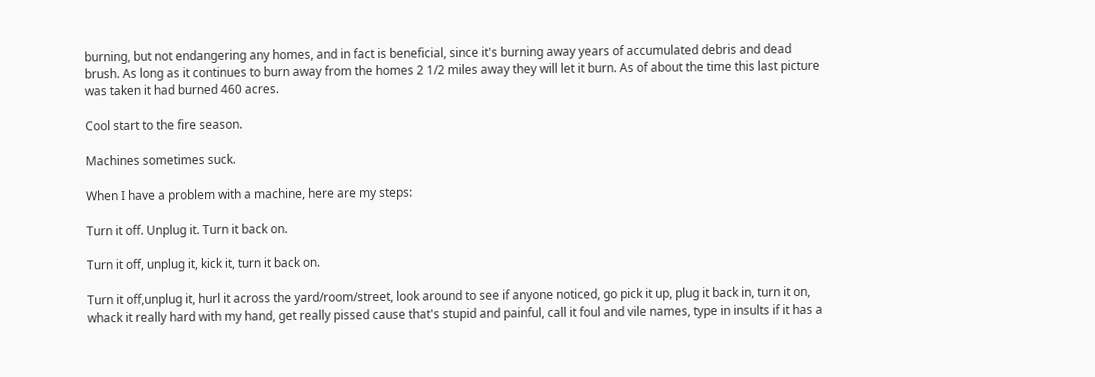burning, but not endangering any homes, and in fact is beneficial, since it's burning away years of accumulated debris and dead brush. As long as it continues to burn away from the homes 2 1/2 miles away they will let it burn. As of about the time this last picture was taken it had burned 460 acres.

Cool start to the fire season.

Machines sometimes suck.

When I have a problem with a machine, here are my steps:

Turn it off. Unplug it. Turn it back on.

Turn it off, unplug it, kick it, turn it back on.

Turn it off,unplug it, hurl it across the yard/room/street, look around to see if anyone noticed, go pick it up, plug it back in, turn it on, whack it really hard with my hand, get really pissed cause that's stupid and painful, call it foul and vile names, type in insults if it has a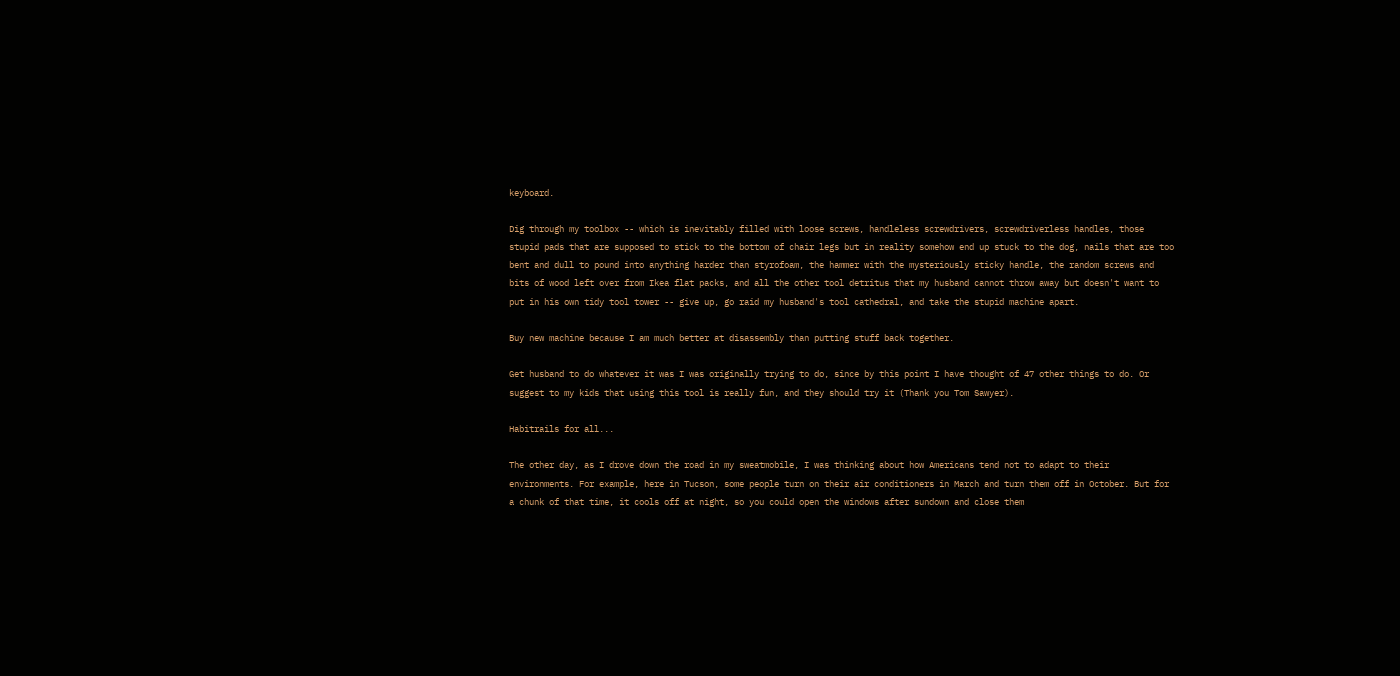keyboard.

Dig through my toolbox -- which is inevitably filled with loose screws, handleless screwdrivers, screwdriverless handles, those stupid pads that are supposed to stick to the bottom of chair legs but in reality somehow end up stuck to the dog, nails that are too bent and dull to pound into anything harder than styrofoam, the hammer with the mysteriously sticky handle, the random screws and bits of wood left over from Ikea flat packs, and all the other tool detritus that my husband cannot throw away but doesn't want to put in his own tidy tool tower -- give up, go raid my husband's tool cathedral, and take the stupid machine apart.

Buy new machine because I am much better at disassembly than putting stuff back together.

Get husband to do whatever it was I was originally trying to do, since by this point I have thought of 47 other things to do. Or suggest to my kids that using this tool is really fun, and they should try it (Thank you Tom Sawyer).

Habitrails for all...

The other day, as I drove down the road in my sweatmobile, I was thinking about how Americans tend not to adapt to their environments. For example, here in Tucson, some people turn on their air conditioners in March and turn them off in October. But for a chunk of that time, it cools off at night, so you could open the windows after sundown and close them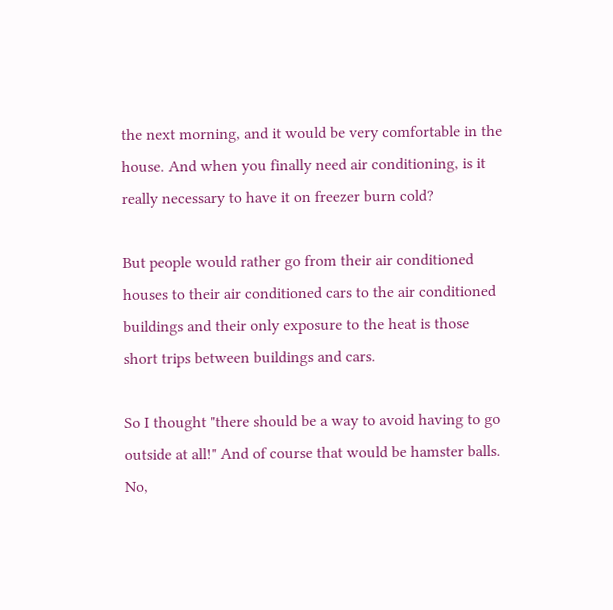the next morning, and it would be very comfortable in the house. And when you finally need air conditioning, is it really necessary to have it on freezer burn cold?

But people would rather go from their air conditioned houses to their air conditioned cars to the air conditioned buildings and their only exposure to the heat is those short trips between buildings and cars.

So I thought "there should be a way to avoid having to go outside at all!" And of course that would be hamster balls. No,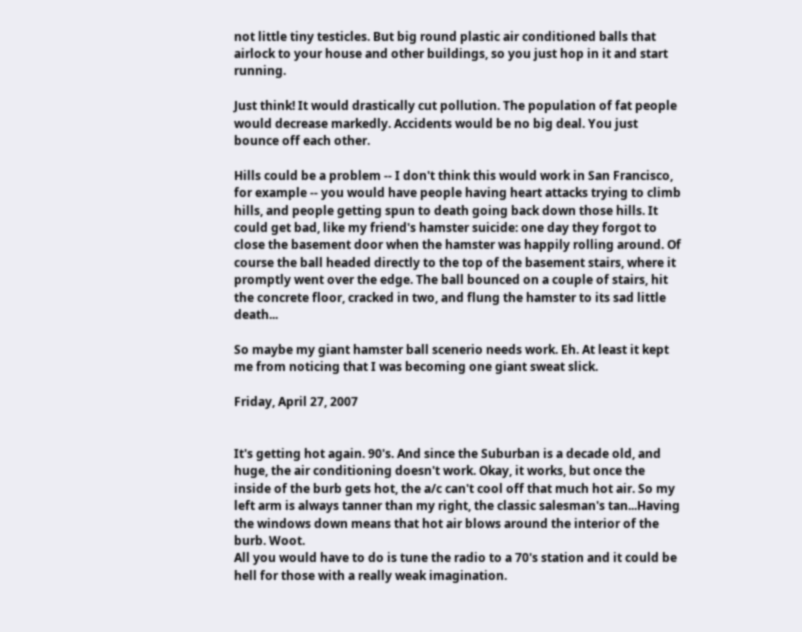not little tiny testicles. But big round plastic air conditioned balls that airlock to your house and other buildings, so you just hop in it and start running.

Just think! It would drastically cut pollution. The population of fat people would decrease markedly. Accidents would be no big deal. You just bounce off each other.

Hills could be a problem -- I don't think this would work in San Francisco, for example -- you would have people having heart attacks trying to climb hills, and people getting spun to death going back down those hills. It could get bad, like my friend's hamster suicide: one day they forgot to close the basement door when the hamster was happily rolling around. Of course the ball headed directly to the top of the basement stairs, where it promptly went over the edge. The ball bounced on a couple of stairs, hit the concrete floor, cracked in two, and flung the hamster to its sad little death...

So maybe my giant hamster ball scenerio needs work. Eh. At least it kept me from noticing that I was becoming one giant sweat slick.

Friday, April 27, 2007


It's getting hot again. 90's. And since the Suburban is a decade old, and huge, the air conditioning doesn't work. Okay, it works, but once the inside of the burb gets hot, the a/c can't cool off that much hot air. So my left arm is always tanner than my right, the classic salesman's tan...Having the windows down means that hot air blows around the interior of the burb. Woot.
All you would have to do is tune the radio to a 70's station and it could be hell for those with a really weak imagination.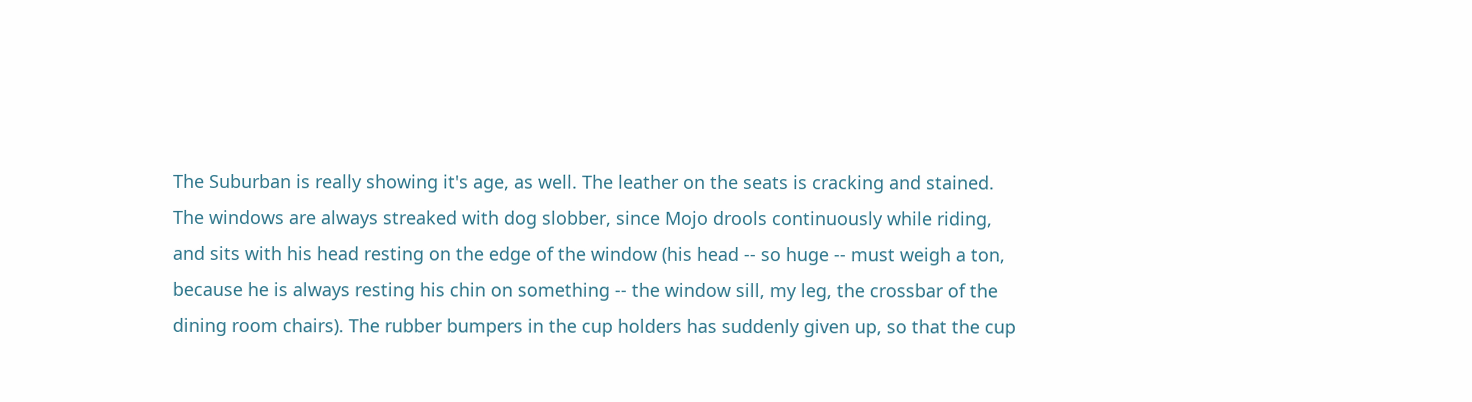The Suburban is really showing it's age, as well. The leather on the seats is cracking and stained. The windows are always streaked with dog slobber, since Mojo drools continuously while riding, and sits with his head resting on the edge of the window (his head -- so huge -- must weigh a ton, because he is always resting his chin on something -- the window sill, my leg, the crossbar of the dining room chairs). The rubber bumpers in the cup holders has suddenly given up, so that the cup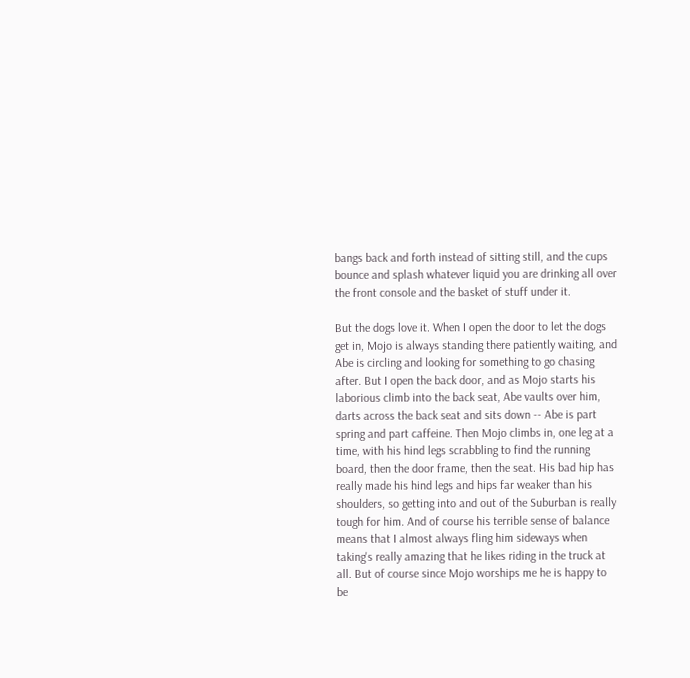bangs back and forth instead of sitting still, and the cups bounce and splash whatever liquid you are drinking all over the front console and the basket of stuff under it.

But the dogs love it. When I open the door to let the dogs get in, Mojo is always standing there patiently waiting, and Abe is circling and looking for something to go chasing after. But I open the back door, and as Mojo starts his laborious climb into the back seat, Abe vaults over him, darts across the back seat and sits down -- Abe is part spring and part caffeine. Then Mojo climbs in, one leg at a time, with his hind legs scrabbling to find the running board, then the door frame, then the seat. His bad hip has really made his hind legs and hips far weaker than his shoulders, so getting into and out of the Suburban is really tough for him. And of course his terrible sense of balance means that I almost always fling him sideways when taking's really amazing that he likes riding in the truck at all. But of course since Mojo worships me he is happy to be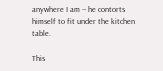anywhere I am -- he contorts himself to fit under the kitchen table.

This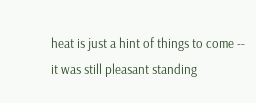heat is just a hint of things to come -- it was still pleasant standing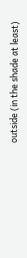outside (in the shade at least)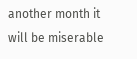another month it will be miserable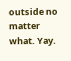outside no matter what. Yay.